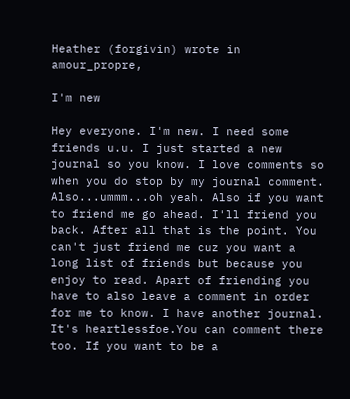Heather (forgivin) wrote in amour_propre,

I'm new

Hey everyone. I'm new. I need some friends u.u. I just started a new journal so you know. I love comments so when you do stop by my journal comment. Also...ummm...oh yeah. Also if you want to friend me go ahead. I'll friend you back. After all that is the point. You can't just friend me cuz you want a long list of friends but because you enjoy to read. Apart of friending you have to also leave a comment in order for me to know. I have another journal. It's heartlessfoe.You can comment there too. If you want to be a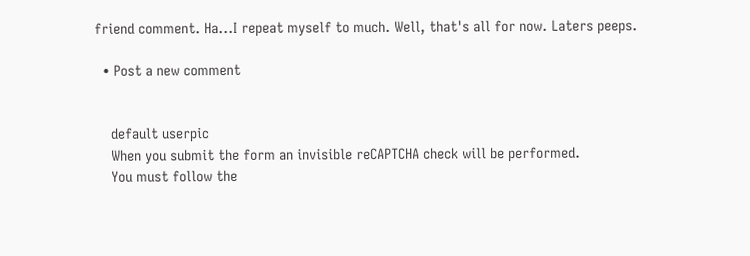friend comment. Ha...I repeat myself to much. Well, that's all for now. Laters peeps.

  • Post a new comment


    default userpic
    When you submit the form an invisible reCAPTCHA check will be performed.
    You must follow the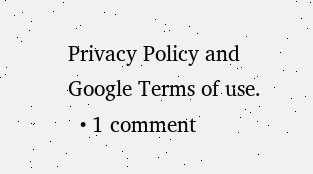Privacy Policy and Google Terms of use.
  • 1 comment